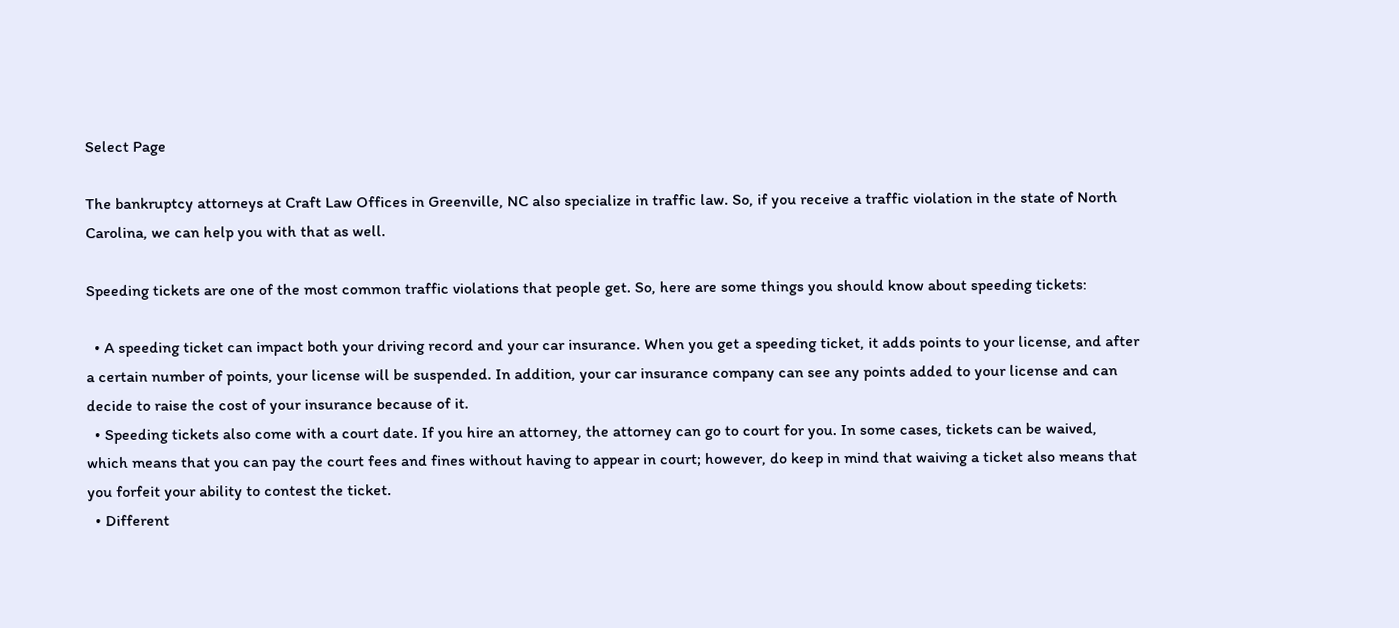Select Page

The bankruptcy attorneys at Craft Law Offices in Greenville, NC also specialize in traffic law. So, if you receive a traffic violation in the state of North Carolina, we can help you with that as well.

Speeding tickets are one of the most common traffic violations that people get. So, here are some things you should know about speeding tickets:

  • A speeding ticket can impact both your driving record and your car insurance. When you get a speeding ticket, it adds points to your license, and after a certain number of points, your license will be suspended. In addition, your car insurance company can see any points added to your license and can decide to raise the cost of your insurance because of it.
  • Speeding tickets also come with a court date. If you hire an attorney, the attorney can go to court for you. In some cases, tickets can be waived, which means that you can pay the court fees and fines without having to appear in court; however, do keep in mind that waiving a ticket also means that you forfeit your ability to contest the ticket.
  • Different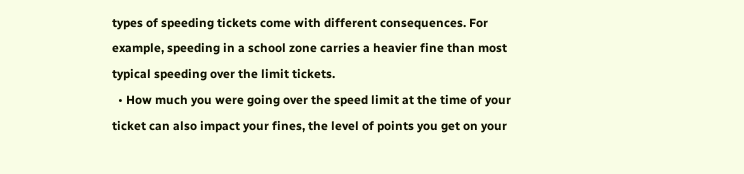types of speeding tickets come with different consequences. For example, speeding in a school zone carries a heavier fine than most typical speeding over the limit tickets.
  • How much you were going over the speed limit at the time of your ticket can also impact your fines, the level of points you get on your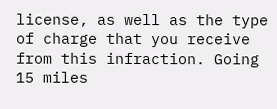license, as well as the type of charge that you receive from this infraction. Going 15 miles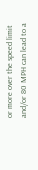or more over the speed limit and/or 80 MPH can lead to a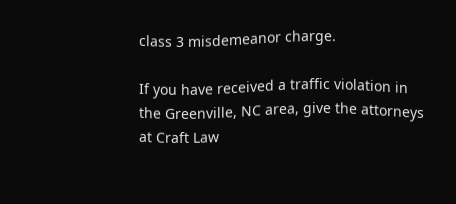class 3 misdemeanor charge.

If you have received a traffic violation in the Greenville, NC area, give the attorneys at Craft Law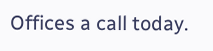Offices a call today.